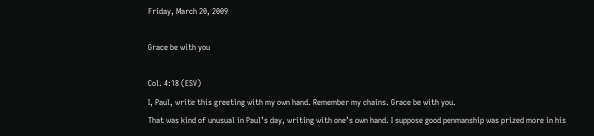Friday, March 20, 2009

Grace be with you

Col. 4:18 (ESV)
I, Paul, write this greeting with my own hand. Remember my chains. Grace be with you.
That was kind of unusual in Paul’s day, writing with one’s own hand. I suppose good penmanship was prized more in his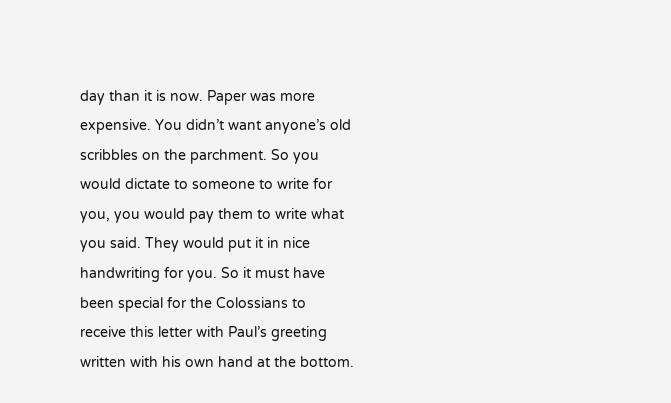day than it is now. Paper was more expensive. You didn’t want anyone’s old scribbles on the parchment. So you would dictate to someone to write for you, you would pay them to write what you said. They would put it in nice handwriting for you. So it must have been special for the Colossians to receive this letter with Paul’s greeting written with his own hand at the bottom.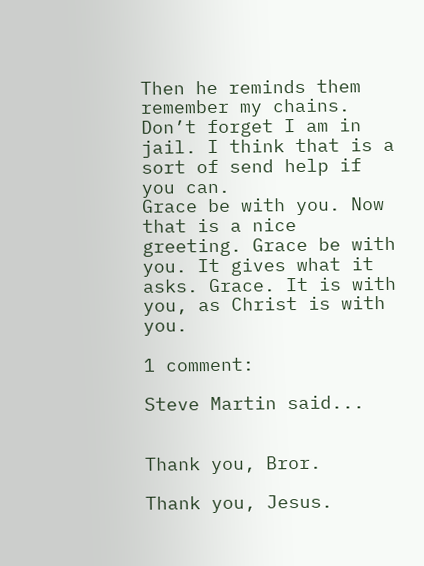Then he reminds them remember my chains. Don’t forget I am in jail. I think that is a sort of send help if you can.
Grace be with you. Now that is a nice greeting. Grace be with you. It gives what it asks. Grace. It is with you, as Christ is with you.

1 comment:

Steve Martin said...


Thank you, Bror.

Thank you, Jesus.